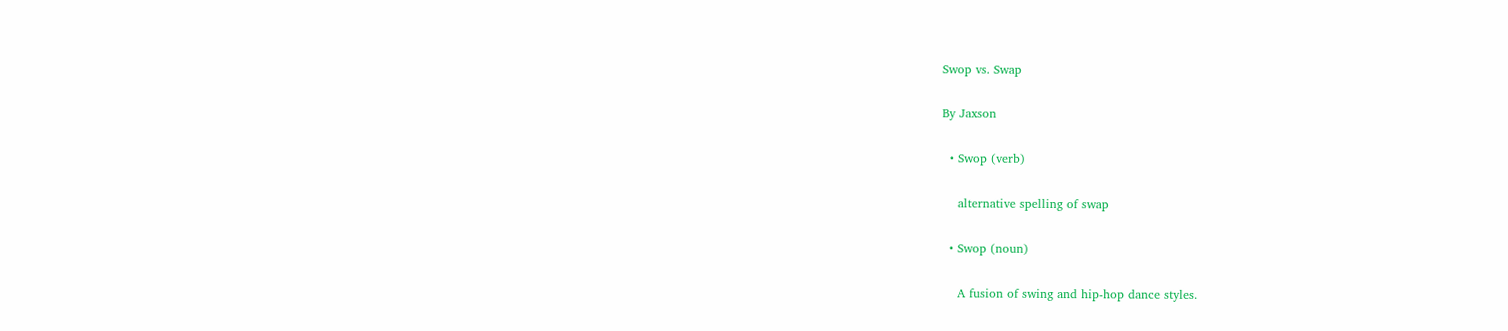Swop vs. Swap

By Jaxson

  • Swop (verb)

    alternative spelling of swap

  • Swop (noun)

    A fusion of swing and hip-hop dance styles.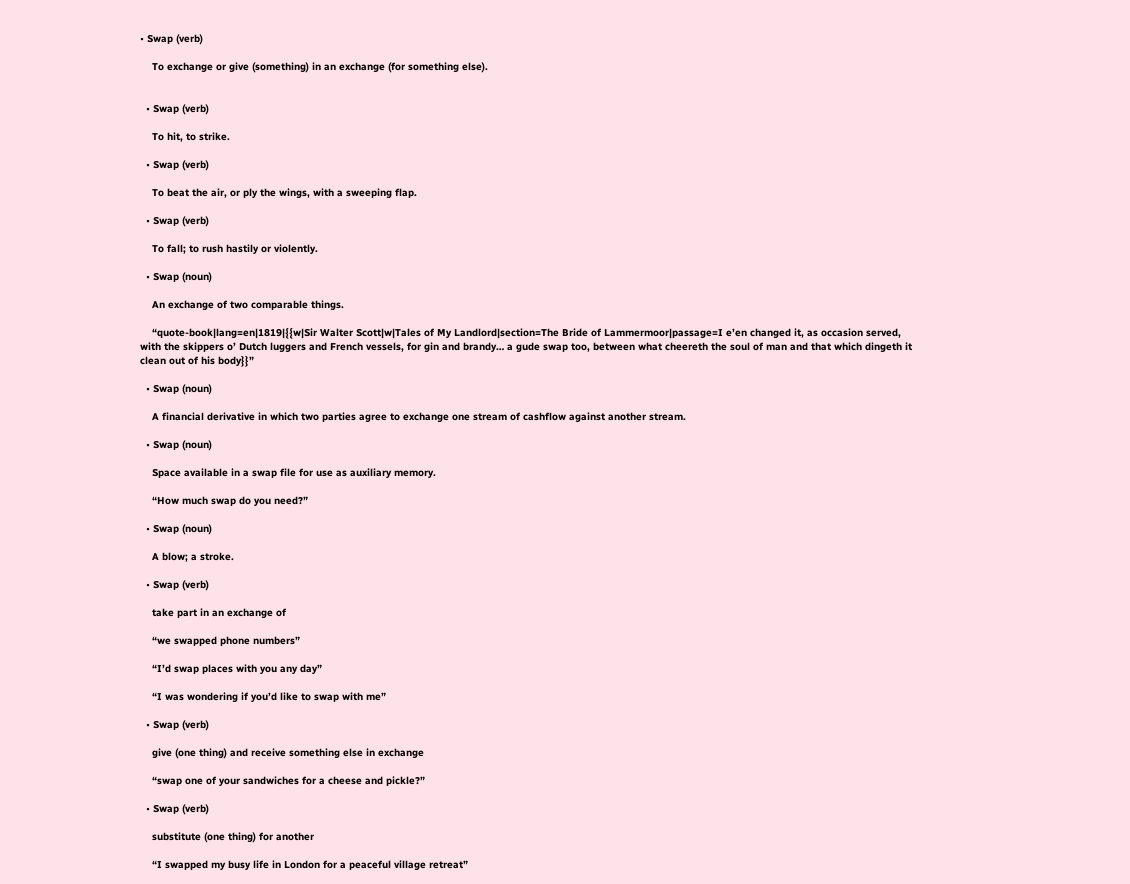• Swap (verb)

    To exchange or give (something) in an exchange (for something else).


  • Swap (verb)

    To hit, to strike.

  • Swap (verb)

    To beat the air, or ply the wings, with a sweeping flap.

  • Swap (verb)

    To fall; to rush hastily or violently.

  • Swap (noun)

    An exchange of two comparable things.

    “quote-book|lang=en|1819|{{w|Sir Walter Scott|w|Tales of My Landlord|section=The Bride of Lammermoor|passage=I e’en changed it, as occasion served, with the skippers o’ Dutch luggers and French vessels, for gin and brandy… a gude swap too, between what cheereth the soul of man and that which dingeth it clean out of his body}}”

  • Swap (noun)

    A financial derivative in which two parties agree to exchange one stream of cashflow against another stream.

  • Swap (noun)

    Space available in a swap file for use as auxiliary memory.

    “How much swap do you need?”

  • Swap (noun)

    A blow; a stroke.

  • Swap (verb)

    take part in an exchange of

    “we swapped phone numbers”

    “I’d swap places with you any day”

    “I was wondering if you’d like to swap with me”

  • Swap (verb)

    give (one thing) and receive something else in exchange

    “swap one of your sandwiches for a cheese and pickle?”

  • Swap (verb)

    substitute (one thing) for another

    “I swapped my busy life in London for a peaceful village retreat”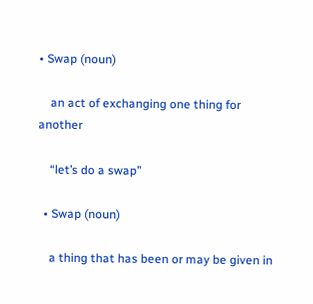• Swap (noun)

    an act of exchanging one thing for another

    “let’s do a swap”

  • Swap (noun)

    a thing that has been or may be given in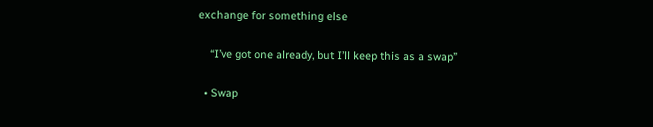exchange for something else

    “I’ve got one already, but I’ll keep this as a swap”

  • Swap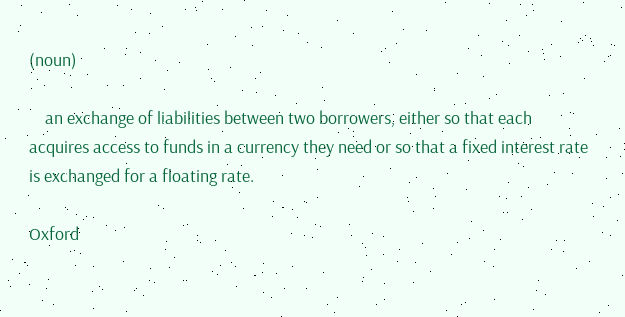(noun)

    an exchange of liabilities between two borrowers, either so that each acquires access to funds in a currency they need or so that a fixed interest rate is exchanged for a floating rate.

Oxford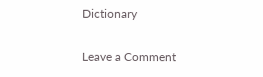Dictionary

Leave a Comment